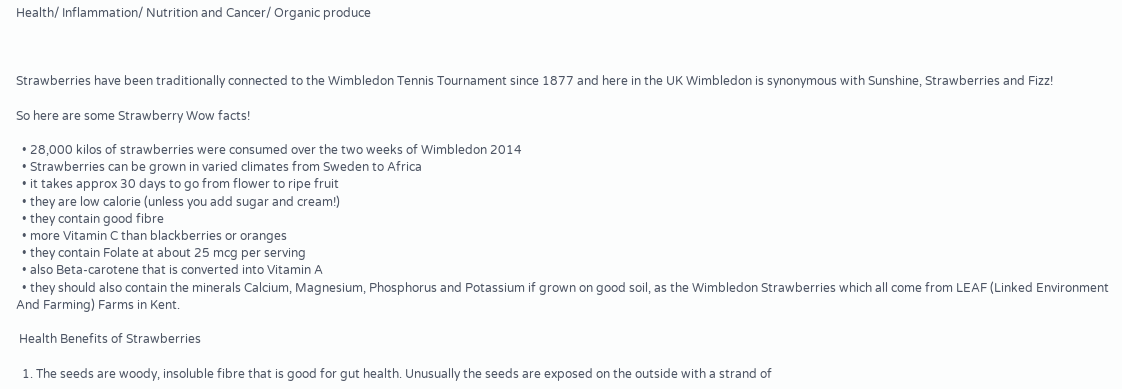Health/ Inflammation/ Nutrition and Cancer/ Organic produce



Strawberries have been traditionally connected to the Wimbledon Tennis Tournament since 1877 and here in the UK Wimbledon is synonymous with Sunshine, Strawberries and Fizz!

So here are some Strawberry Wow facts!

  • 28,000 kilos of strawberries were consumed over the two weeks of Wimbledon 2014
  • Strawberries can be grown in varied climates from Sweden to Africa
  • it takes approx 30 days to go from flower to ripe fruit
  • they are low calorie (unless you add sugar and cream!)
  • they contain good fibre
  • more Vitamin C than blackberries or oranges
  • they contain Folate at about 25 mcg per serving
  • also Beta-carotene that is converted into Vitamin A
  • they should also contain the minerals Calcium, Magnesium, Phosphorus and Potassium if grown on good soil, as the Wimbledon Strawberries which all come from LEAF (Linked Environment And Farming) Farms in Kent.

 Health Benefits of Strawberries

  1. The seeds are woody, insoluble fibre that is good for gut health. Unusually the seeds are exposed on the outside with a strand of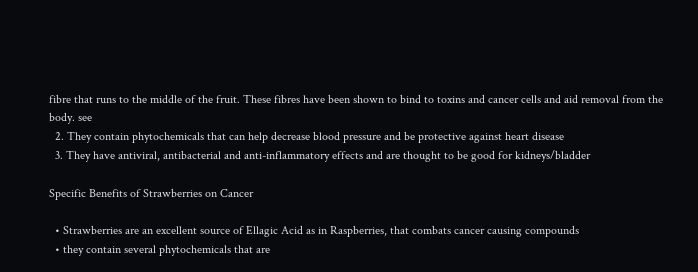fibre that runs to the middle of the fruit. These fibres have been shown to bind to toxins and cancer cells and aid removal from the body. see
  2. They contain phytochemicals that can help decrease blood pressure and be protective against heart disease
  3. They have antiviral, antibacterial and anti-inflammatory effects and are thought to be good for kidneys/bladder

Specific Benefits of Strawberries on Cancer

  • Strawberries are an excellent source of Ellagic Acid as in Raspberries, that combats cancer causing compounds
  • they contain several phytochemicals that are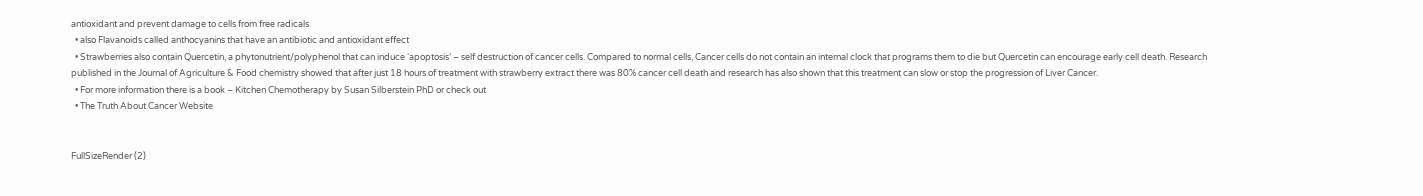antioxidant and prevent damage to cells from free radicals
  • also Flavanoids called anthocyanins that have an antibiotic and antioxidant effect
  • Strawberries also contain Quercetin, a phytonutrient/polyphenol that can induce ‘apoptosis’ – self destruction of cancer cells. Compared to normal cells, Cancer cells do not contain an internal clock that programs them to die but Quercetin can encourage early cell death. Research published in the Journal of Agriculture & Food chemistry showed that after just 18 hours of treatment with strawberry extract there was 80% cancer cell death and research has also shown that this treatment can slow or stop the progression of Liver Cancer.
  • For more information there is a book – Kitchen Chemotherapy by Susan Silberstein PhD or check out
  • The Truth About Cancer Website


FullSizeRender (2)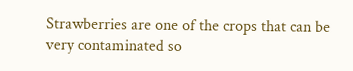Strawberries are one of the crops that can be very contaminated so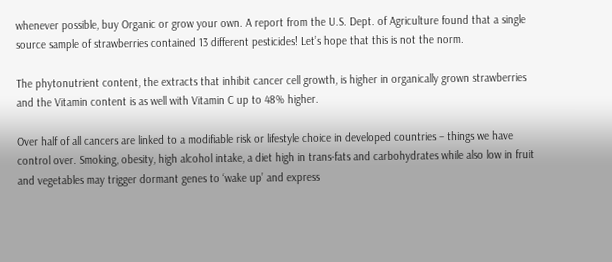whenever possible, buy Organic or grow your own. A report from the U.S. Dept. of Agriculture found that a single source sample of strawberries contained 13 different pesticides! Let’s hope that this is not the norm.

The phytonutrient content, the extracts that inhibit cancer cell growth, is higher in organically grown strawberries and the Vitamin content is as well with Vitamin C up to 48% higher.

Over half of all cancers are linked to a modifiable risk or lifestyle choice in developed countries – things we have control over. Smoking, obesity, high alcohol intake, a diet high in trans-fats and carbohydrates while also low in fruit and vegetables may trigger dormant genes to ‘wake up’ and express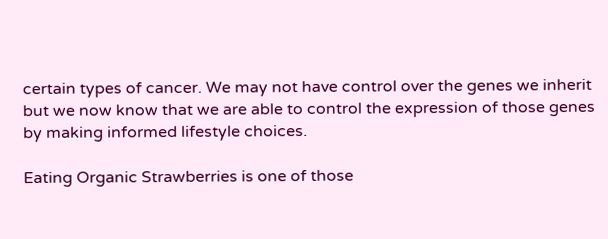certain types of cancer. We may not have control over the genes we inherit but we now know that we are able to control the expression of those genes by making informed lifestyle choices.

Eating Organic Strawberries is one of those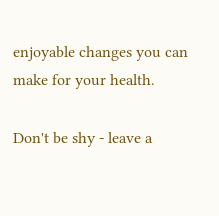enjoyable changes you can make for your health.

Don't be shy - leave a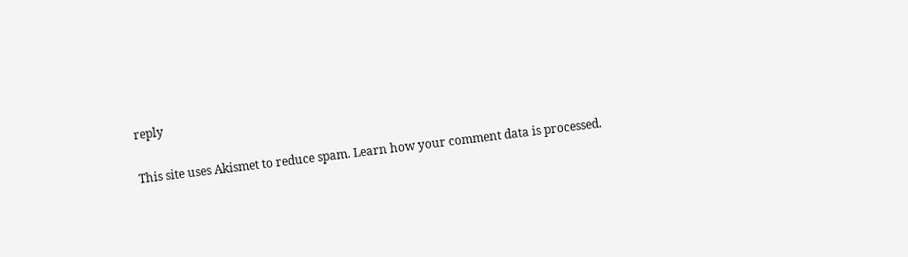reply

This site uses Akismet to reduce spam. Learn how your comment data is processed.